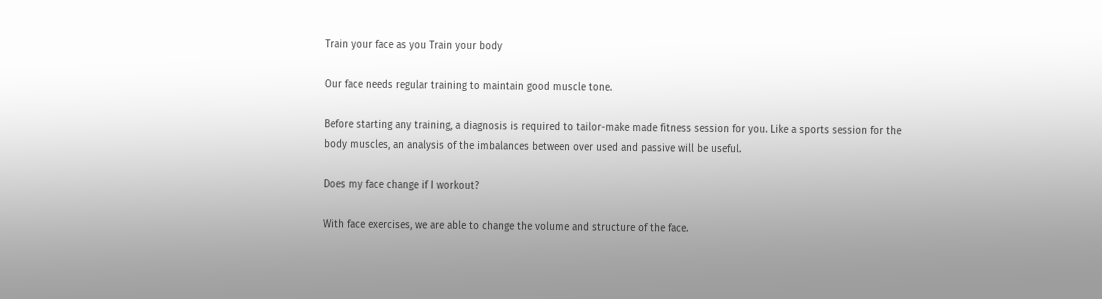Train your face as you Train your body

Our face needs regular training to maintain good muscle tone.

Before starting any training, a diagnosis is required to tailor-make made fitness session for you. Like a sports session for the body muscles, an analysis of the imbalances between over used and passive will be useful.

Does my face change if I workout?

With face exercises, we are able to change the volume and structure of the face.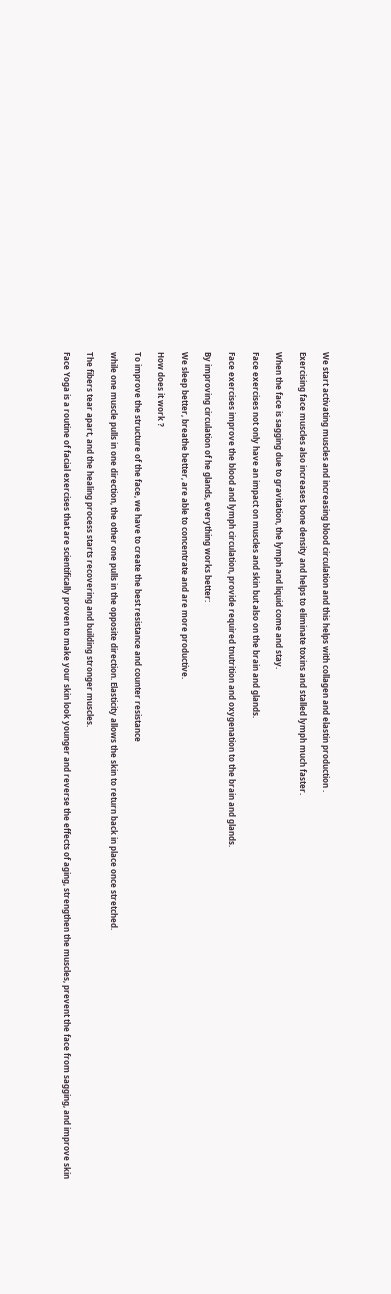We start activating muscles and increasing blood circulation and this helps with collagen and elastin production .

Exercising face muscles also increases bone density and helps to eliminate toxins and stalled lymph much faster.

When the face is sagging due to gravitation, the lymph and liquid come and stay.

Face exercises not only have an impact on muscles and skin but also on the brain and glands.

Face exercises improve the blood and lymph circulation, provide required tnutrition and oxygenation to the brain and glands.

By improving circulation of he glands, everything works better:

We sleep better, breathe better, are able to concentrate and are more productive.

How does it work ?

To improve the structure of the face, we have to create the best resistance and counter resistance

while one muscle pulls in one direction, the other one pulls in the opposite direction. Elasticity allows the skin to return back in place once stretched.

The fibers tear apart, and the healing process starts recovering and building stronger muscles.

Face Yoga is a routine of facial exercises that are scientifically proven to make your skin look younger and reverse the effects of aging, strengthen the muscles, prevent the face from sagging, and improve skin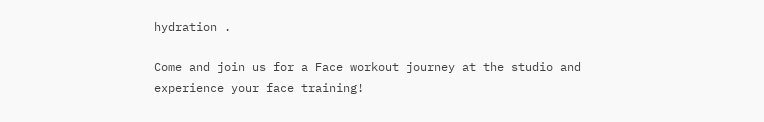hydration .

Come and join us for a Face workout journey at the studio and experience your face training!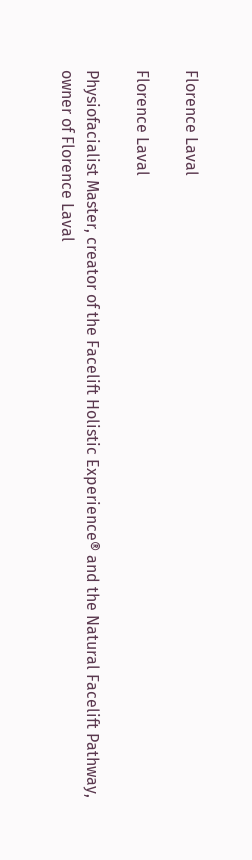Florence Laval

Florence Laval

Physiofacialist Master, creator of the Facelift Holistic Experience® and the Natural Facelift Pathway,
owner of Florence Laval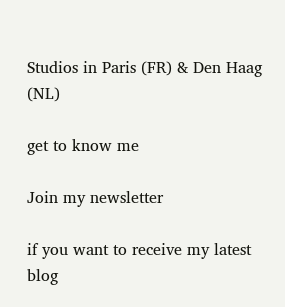Studios in Paris (FR) & Den Haag (NL)

get to know me

Join my newsletter

if you want to receive my latest blog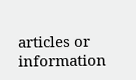articles or information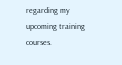regarding my upcoming training courses.